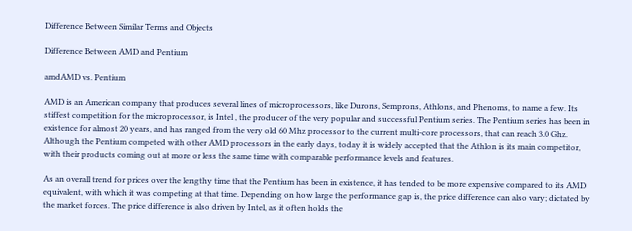Difference Between Similar Terms and Objects

Difference Between AMD and Pentium

amdAMD vs. Pentium

AMD is an American company that produces several lines of microprocessors, like Durons, Semprons, Athlons, and Phenoms, to name a few. Its stiffest competition for the microprocessor, is Intel , the producer of the very popular and successful Pentium series. The Pentium series has been in existence for almost 20 years, and has ranged from the very old 60 Mhz processor to the current multi-core processors, that can reach 3.0 Ghz. Although the Pentium competed with other AMD processors in the early days, today it is widely accepted that the Athlon is its main competitor, with their products coming out at more or less the same time with comparable performance levels and features.

As an overall trend for prices over the lengthy time that the Pentium has been in existence, it has tended to be more expensive compared to its AMD equivalent, with which it was competing at that time. Depending on how large the performance gap is, the price difference can also vary; dictated by the market forces. The price difference is also driven by Intel, as it often holds the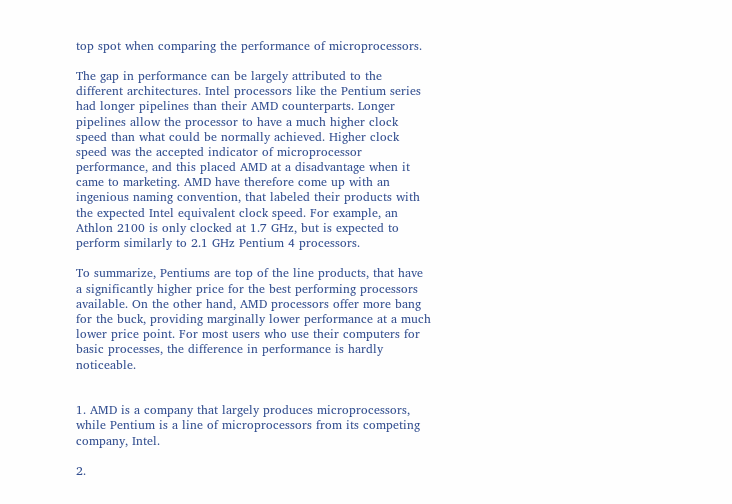top spot when comparing the performance of microprocessors.

The gap in performance can be largely attributed to the different architectures. Intel processors like the Pentium series had longer pipelines than their AMD counterparts. Longer pipelines allow the processor to have a much higher clock speed than what could be normally achieved. Higher clock speed was the accepted indicator of microprocessor performance, and this placed AMD at a disadvantage when it came to marketing. AMD have therefore come up with an ingenious naming convention, that labeled their products with the expected Intel equivalent clock speed. For example, an Athlon 2100 is only clocked at 1.7 GHz, but is expected to perform similarly to 2.1 GHz Pentium 4 processors.

To summarize, Pentiums are top of the line products, that have a significantly higher price for the best performing processors available. On the other hand, AMD processors offer more bang for the buck, providing marginally lower performance at a much lower price point. For most users who use their computers for basic processes, the difference in performance is hardly noticeable.


1. AMD is a company that largely produces microprocessors, while Pentium is a line of microprocessors from its competing company, Intel.

2.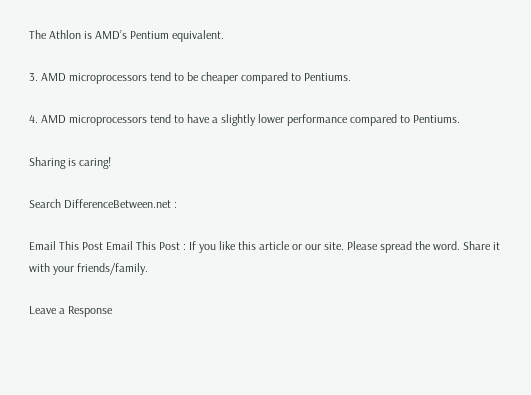The Athlon is AMD’s Pentium equivalent.

3. AMD microprocessors tend to be cheaper compared to Pentiums.

4. AMD microprocessors tend to have a slightly lower performance compared to Pentiums.

Sharing is caring!

Search DifferenceBetween.net :

Email This Post Email This Post : If you like this article or our site. Please spread the word. Share it with your friends/family.

Leave a Response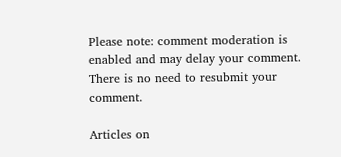Please note: comment moderation is enabled and may delay your comment. There is no need to resubmit your comment.

Articles on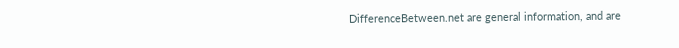DifferenceBetween.net are general information, and are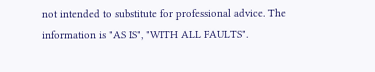not intended to substitute for professional advice. The information is "AS IS", "WITH ALL FAULTS".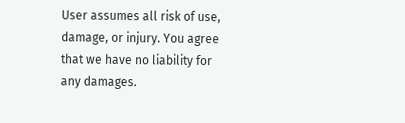User assumes all risk of use, damage, or injury. You agree that we have no liability for any damages.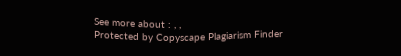See more about : , ,
Protected by Copyscape Plagiarism Finder